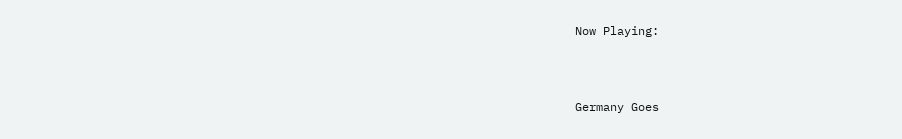Now Playing:



Germany Goes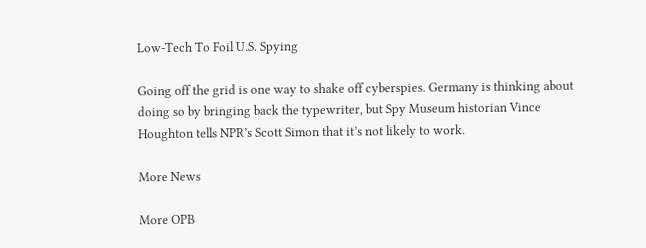Low-Tech To Foil U.S. Spying

Going off the grid is one way to shake off cyberspies. Germany is thinking about doing so by bringing back the typewriter, but Spy Museum historian Vince Houghton tells NPR’s Scott Simon that it’s not likely to work.

More News

More OPB